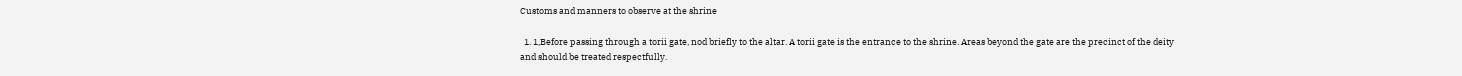Customs and manners to observe at the shrine

  1. 1,Before passing through a torii gate, nod briefly to the altar. A torii gate is the entrance to the shrine. Areas beyond the gate are the precinct of the deity and should be treated respectfully.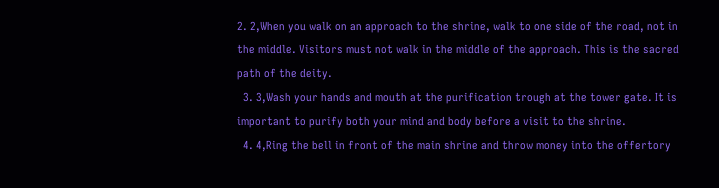2. 2,When you walk on an approach to the shrine, walk to one side of the road, not in the middle. Visitors must not walk in the middle of the approach. This is the sacred path of the deity.
  3. 3,Wash your hands and mouth at the purification trough at the tower gate. It is important to purify both your mind and body before a visit to the shrine.
  4. 4,Ring the bell in front of the main shrine and throw money into the offertory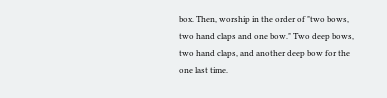box. Then, worship in the order of "two bows, two hand claps and one bow." Two deep bows, two hand claps, and another deep bow for the one last time.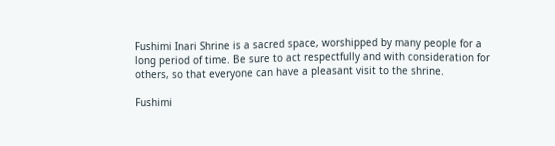Fushimi Inari Shrine is a sacred space, worshipped by many people for a long period of time. Be sure to act respectfully and with consideration for others, so that everyone can have a pleasant visit to the shrine.

Fushimi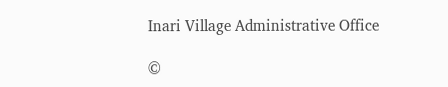Inari Village Administrative Office

©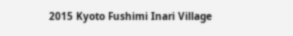2015 Kyoto Fushimi Inari Village